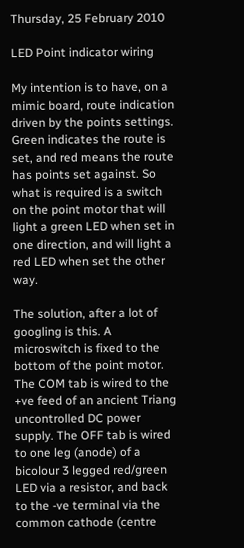Thursday, 25 February 2010

LED Point indicator wiring

My intention is to have, on a mimic board, route indication driven by the points settings. Green indicates the route is set, and red means the route has points set against. So what is required is a switch on the point motor that will light a green LED when set in one direction, and will light a red LED when set the other way.

The solution, after a lot of googling is this. A microswitch is fixed to the bottom of the point motor. The COM tab is wired to the +ve feed of an ancient Triang uncontrolled DC power supply. The OFF tab is wired to one leg (anode) of a bicolour 3 legged red/green LED via a resistor, and back to the -ve terminal via the common cathode (centre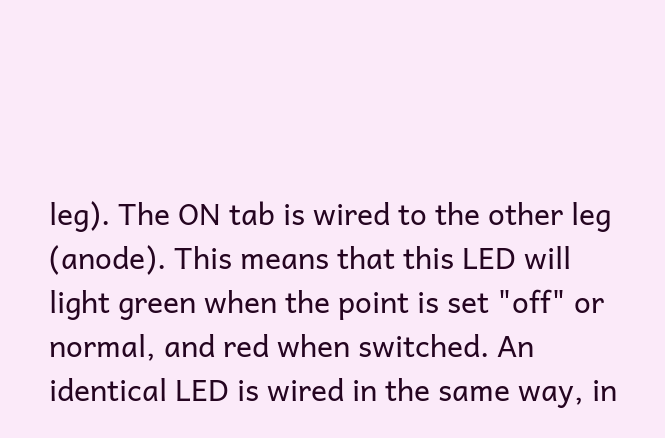leg). The ON tab is wired to the other leg (anode). This means that this LED will light green when the point is set "off" or normal, and red when switched. An identical LED is wired in the same way, in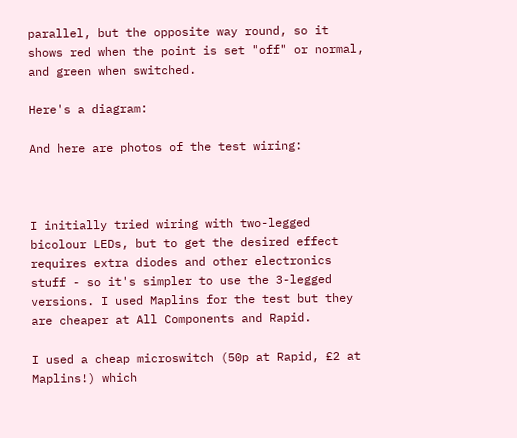parallel, but the opposite way round, so it shows red when the point is set "off" or normal, and green when switched.

Here's a diagram:

And here are photos of the test wiring:



I initially tried wiring with two-legged bicolour LEDs, but to get the desired effect requires extra diodes and other electronics stuff - so it's simpler to use the 3-legged versions. I used Maplins for the test but they are cheaper at All Components and Rapid.

I used a cheap microswitch (50p at Rapid, £2 at Maplins!) which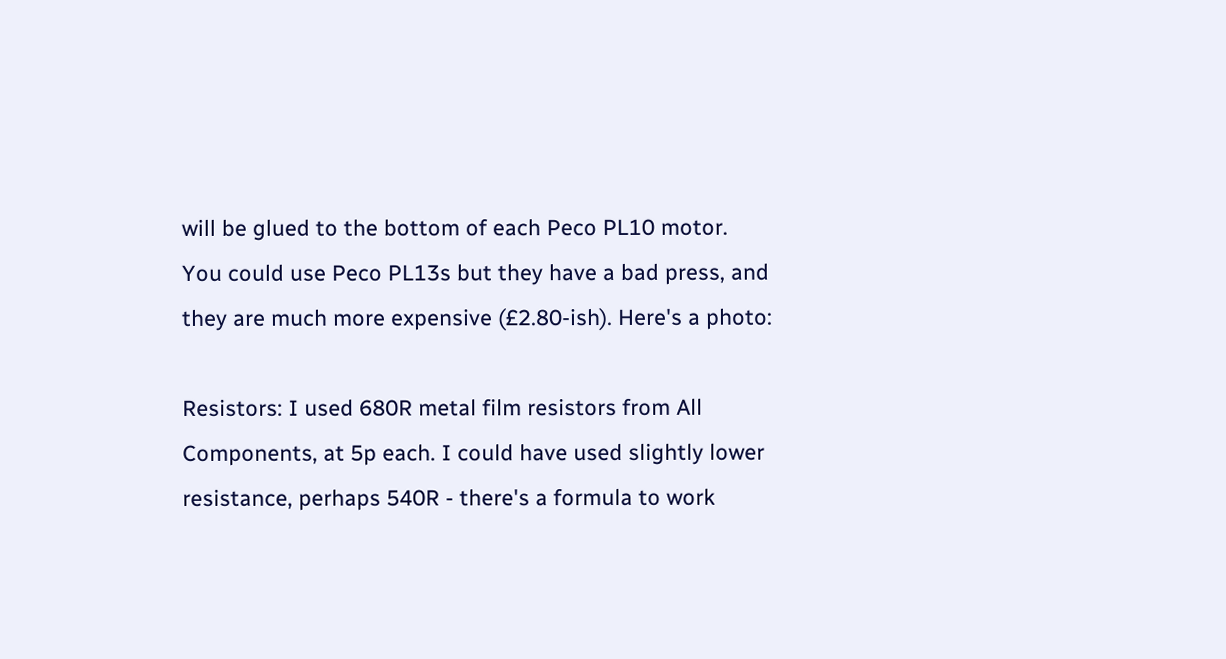will be glued to the bottom of each Peco PL10 motor. You could use Peco PL13s but they have a bad press, and they are much more expensive (£2.80-ish). Here's a photo:

Resistors: I used 680R metal film resistors from All Components, at 5p each. I could have used slightly lower resistance, perhaps 540R - there's a formula to work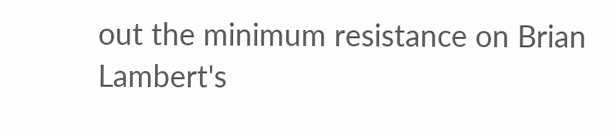out the minimum resistance on Brian Lambert's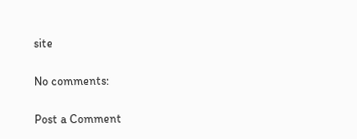site

No comments:

Post a Comment